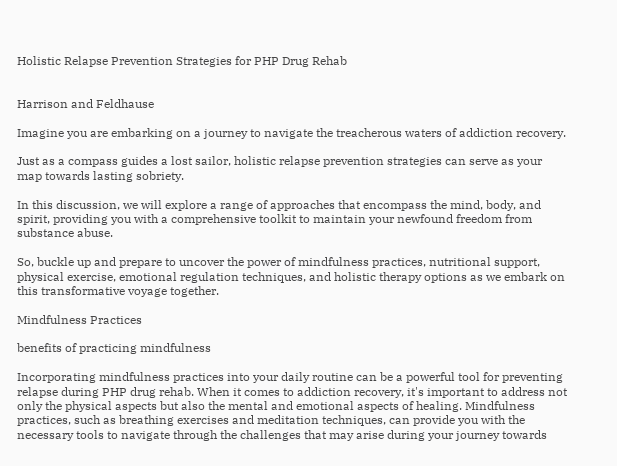Holistic Relapse Prevention Strategies for PHP Drug Rehab


Harrison and Feldhause

Imagine you are embarking on a journey to navigate the treacherous waters of addiction recovery.

Just as a compass guides a lost sailor, holistic relapse prevention strategies can serve as your map towards lasting sobriety.

In this discussion, we will explore a range of approaches that encompass the mind, body, and spirit, providing you with a comprehensive toolkit to maintain your newfound freedom from substance abuse.

So, buckle up and prepare to uncover the power of mindfulness practices, nutritional support, physical exercise, emotional regulation techniques, and holistic therapy options as we embark on this transformative voyage together.

Mindfulness Practices

benefits of practicing mindfulness

Incorporating mindfulness practices into your daily routine can be a powerful tool for preventing relapse during PHP drug rehab. When it comes to addiction recovery, it's important to address not only the physical aspects but also the mental and emotional aspects of healing. Mindfulness practices, such as breathing exercises and meditation techniques, can provide you with the necessary tools to navigate through the challenges that may arise during your journey towards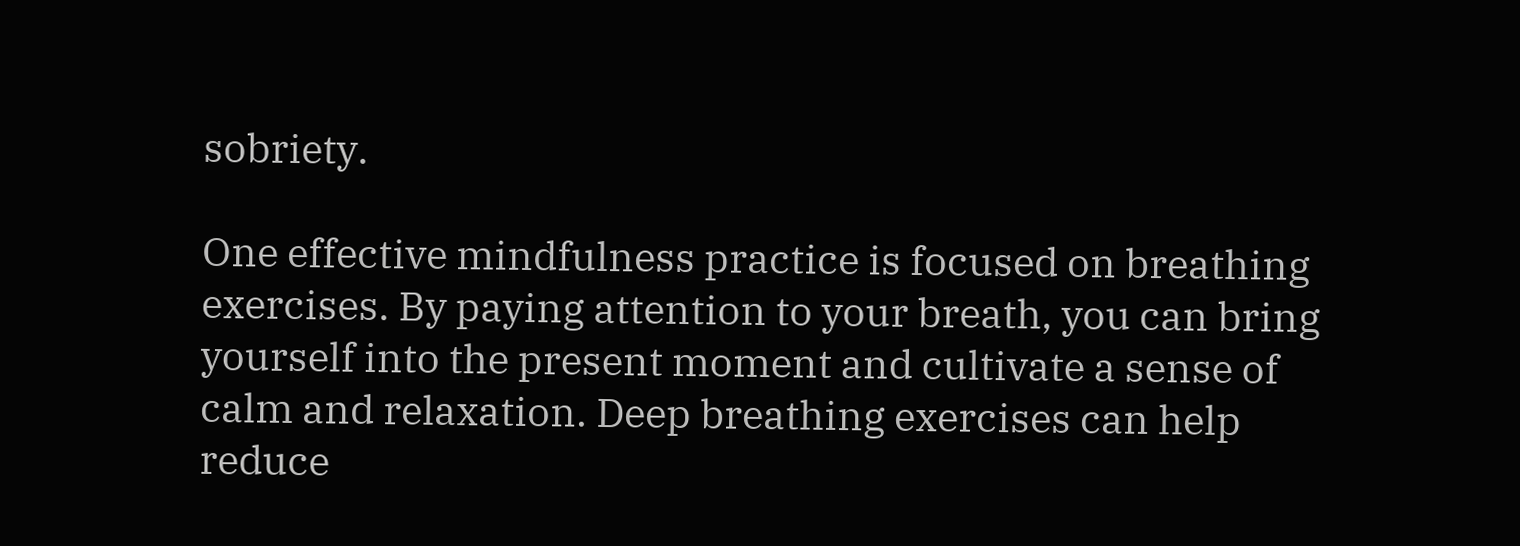sobriety.

One effective mindfulness practice is focused on breathing exercises. By paying attention to your breath, you can bring yourself into the present moment and cultivate a sense of calm and relaxation. Deep breathing exercises can help reduce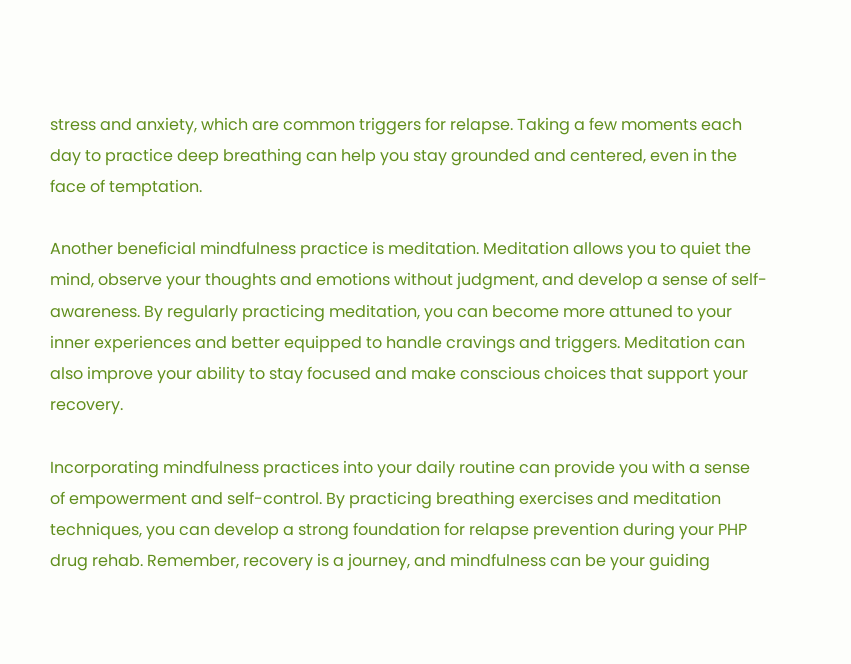stress and anxiety, which are common triggers for relapse. Taking a few moments each day to practice deep breathing can help you stay grounded and centered, even in the face of temptation.

Another beneficial mindfulness practice is meditation. Meditation allows you to quiet the mind, observe your thoughts and emotions without judgment, and develop a sense of self-awareness. By regularly practicing meditation, you can become more attuned to your inner experiences and better equipped to handle cravings and triggers. Meditation can also improve your ability to stay focused and make conscious choices that support your recovery.

Incorporating mindfulness practices into your daily routine can provide you with a sense of empowerment and self-control. By practicing breathing exercises and meditation techniques, you can develop a strong foundation for relapse prevention during your PHP drug rehab. Remember, recovery is a journey, and mindfulness can be your guiding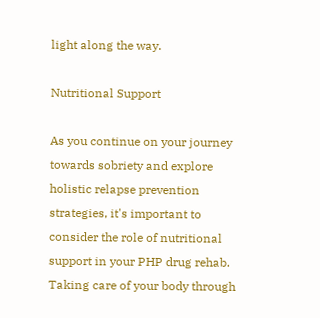light along the way.

Nutritional Support

As you continue on your journey towards sobriety and explore holistic relapse prevention strategies, it's important to consider the role of nutritional support in your PHP drug rehab. Taking care of your body through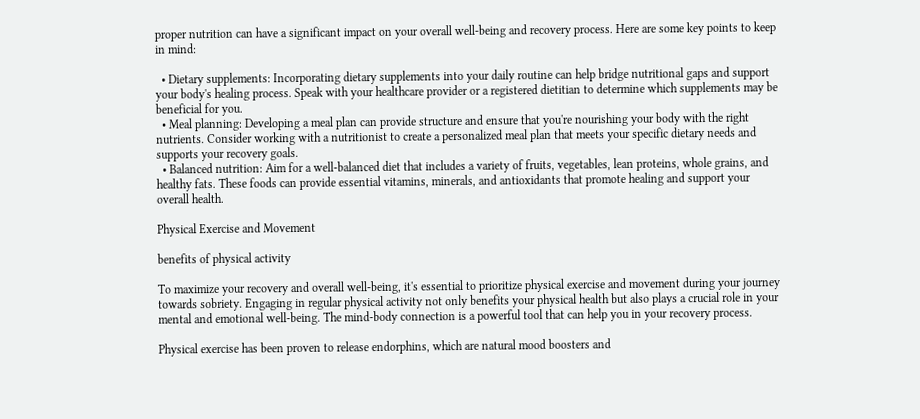proper nutrition can have a significant impact on your overall well-being and recovery process. Here are some key points to keep in mind:

  • Dietary supplements: Incorporating dietary supplements into your daily routine can help bridge nutritional gaps and support your body's healing process. Speak with your healthcare provider or a registered dietitian to determine which supplements may be beneficial for you.
  • Meal planning: Developing a meal plan can provide structure and ensure that you're nourishing your body with the right nutrients. Consider working with a nutritionist to create a personalized meal plan that meets your specific dietary needs and supports your recovery goals.
  • Balanced nutrition: Aim for a well-balanced diet that includes a variety of fruits, vegetables, lean proteins, whole grains, and healthy fats. These foods can provide essential vitamins, minerals, and antioxidants that promote healing and support your overall health.

Physical Exercise and Movement

benefits of physical activity

To maximize your recovery and overall well-being, it's essential to prioritize physical exercise and movement during your journey towards sobriety. Engaging in regular physical activity not only benefits your physical health but also plays a crucial role in your mental and emotional well-being. The mind-body connection is a powerful tool that can help you in your recovery process.

Physical exercise has been proven to release endorphins, which are natural mood boosters and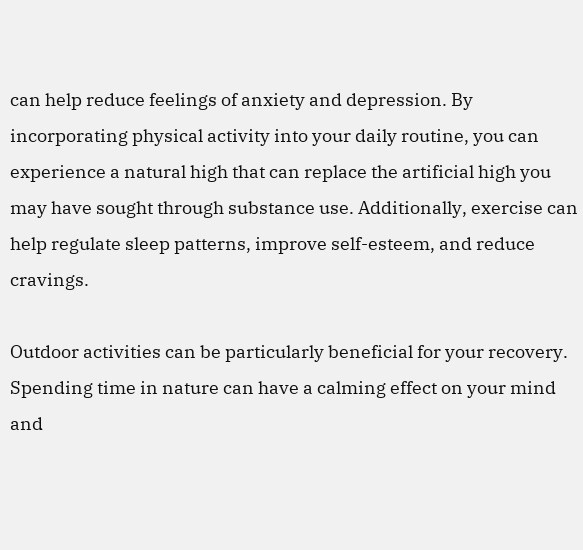can help reduce feelings of anxiety and depression. By incorporating physical activity into your daily routine, you can experience a natural high that can replace the artificial high you may have sought through substance use. Additionally, exercise can help regulate sleep patterns, improve self-esteem, and reduce cravings.

Outdoor activities can be particularly beneficial for your recovery. Spending time in nature can have a calming effect on your mind and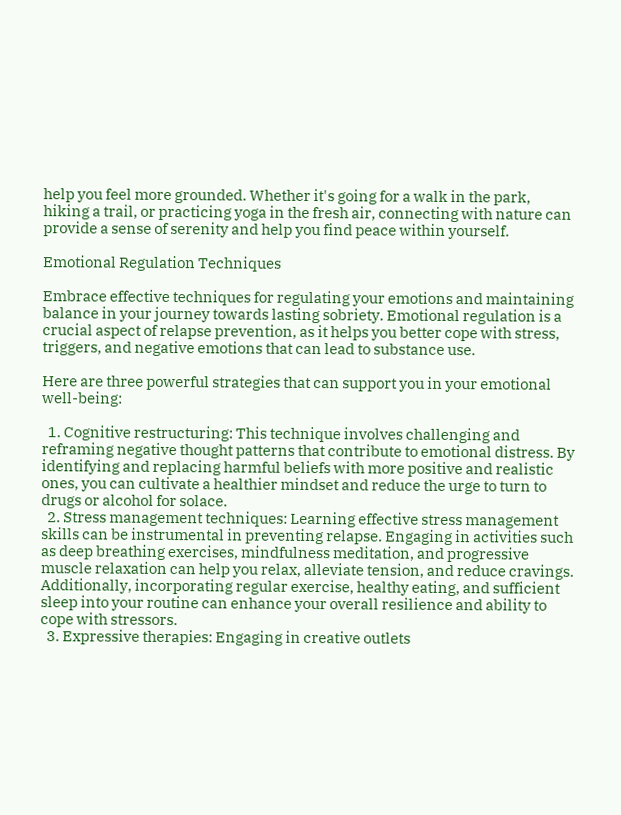help you feel more grounded. Whether it's going for a walk in the park, hiking a trail, or practicing yoga in the fresh air, connecting with nature can provide a sense of serenity and help you find peace within yourself.

Emotional Regulation Techniques

Embrace effective techniques for regulating your emotions and maintaining balance in your journey towards lasting sobriety. Emotional regulation is a crucial aspect of relapse prevention, as it helps you better cope with stress, triggers, and negative emotions that can lead to substance use.

Here are three powerful strategies that can support you in your emotional well-being:

  1. Cognitive restructuring: This technique involves challenging and reframing negative thought patterns that contribute to emotional distress. By identifying and replacing harmful beliefs with more positive and realistic ones, you can cultivate a healthier mindset and reduce the urge to turn to drugs or alcohol for solace.
  2. Stress management techniques: Learning effective stress management skills can be instrumental in preventing relapse. Engaging in activities such as deep breathing exercises, mindfulness meditation, and progressive muscle relaxation can help you relax, alleviate tension, and reduce cravings. Additionally, incorporating regular exercise, healthy eating, and sufficient sleep into your routine can enhance your overall resilience and ability to cope with stressors.
  3. Expressive therapies: Engaging in creative outlets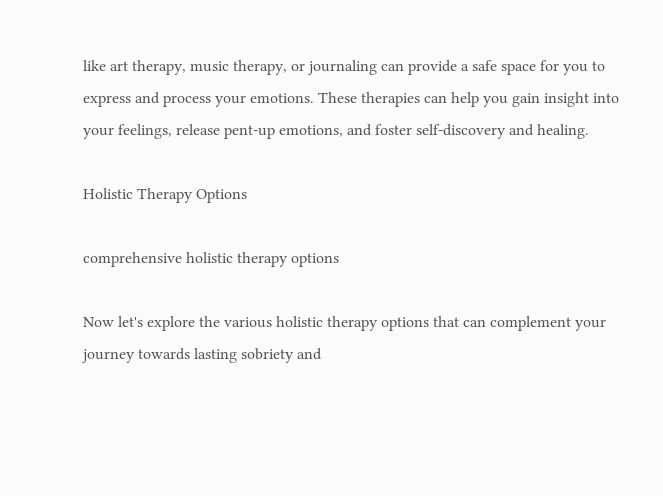like art therapy, music therapy, or journaling can provide a safe space for you to express and process your emotions. These therapies can help you gain insight into your feelings, release pent-up emotions, and foster self-discovery and healing.

Holistic Therapy Options

comprehensive holistic therapy options

Now let's explore the various holistic therapy options that can complement your journey towards lasting sobriety and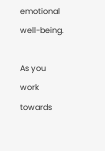emotional well-being.

As you work towards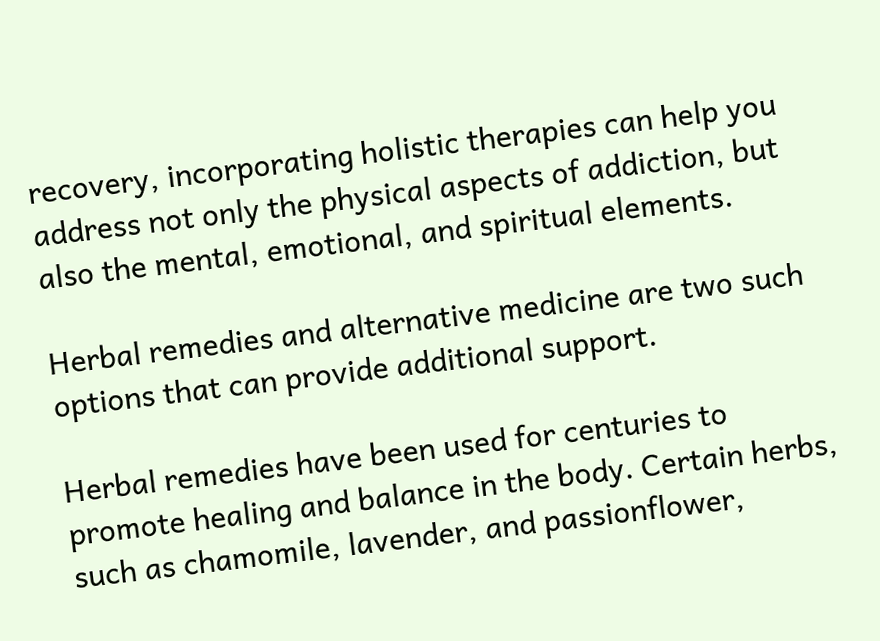recovery, incorporating holistic therapies can help you address not only the physical aspects of addiction, but also the mental, emotional, and spiritual elements.

Herbal remedies and alternative medicine are two such options that can provide additional support.

Herbal remedies have been used for centuries to promote healing and balance in the body. Certain herbs, such as chamomile, lavender, and passionflower,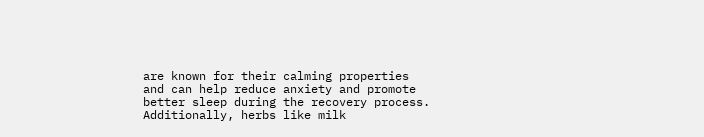are known for their calming properties and can help reduce anxiety and promote better sleep during the recovery process. Additionally, herbs like milk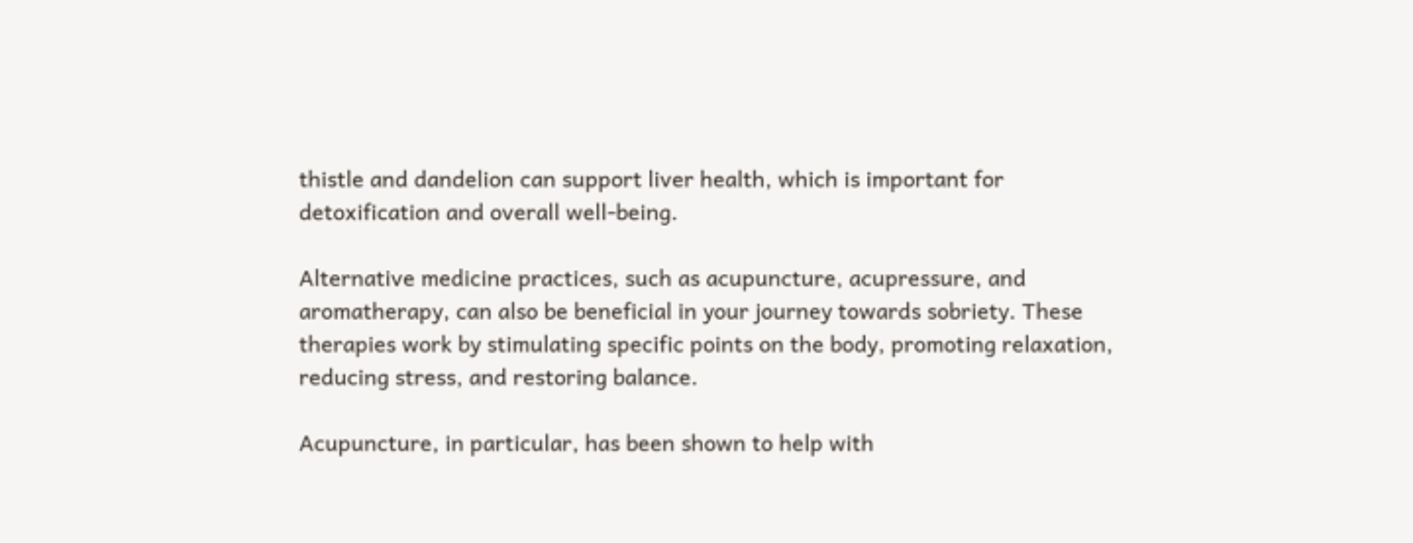thistle and dandelion can support liver health, which is important for detoxification and overall well-being.

Alternative medicine practices, such as acupuncture, acupressure, and aromatherapy, can also be beneficial in your journey towards sobriety. These therapies work by stimulating specific points on the body, promoting relaxation, reducing stress, and restoring balance.

Acupuncture, in particular, has been shown to help with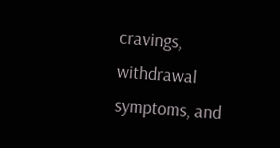cravings, withdrawal symptoms, and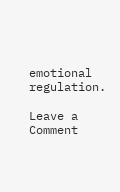emotional regulation.

Leave a Comment